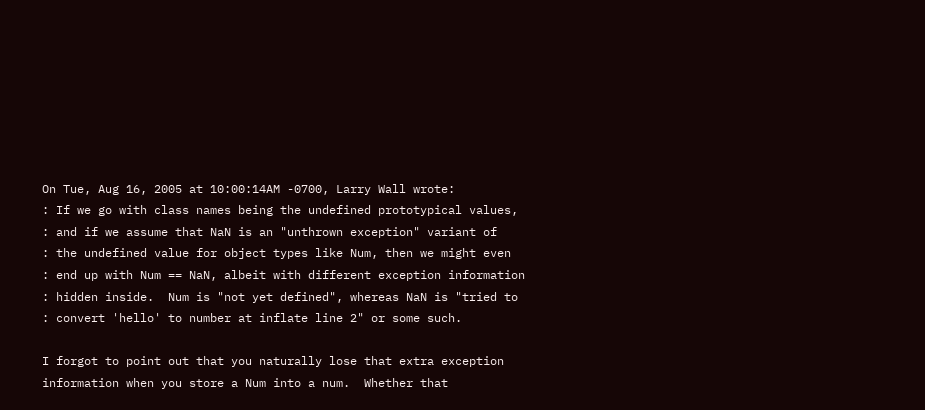On Tue, Aug 16, 2005 at 10:00:14AM -0700, Larry Wall wrote:
: If we go with class names being the undefined prototypical values,
: and if we assume that NaN is an "unthrown exception" variant of
: the undefined value for object types like Num, then we might even
: end up with Num == NaN, albeit with different exception information
: hidden inside.  Num is "not yet defined", whereas NaN is "tried to
: convert 'hello' to number at inflate line 2" or some such.

I forgot to point out that you naturally lose that extra exception
information when you store a Num into a num.  Whether that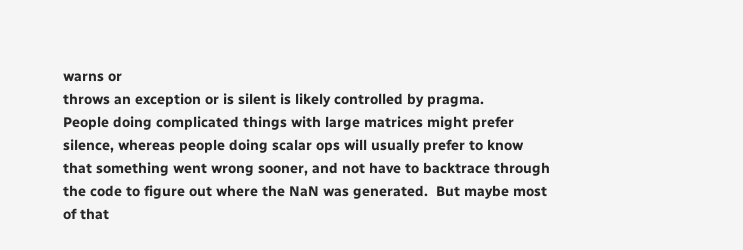warns or
throws an exception or is silent is likely controlled by pragma.
People doing complicated things with large matrices might prefer
silence, whereas people doing scalar ops will usually prefer to know
that something went wrong sooner, and not have to backtrace through
the code to figure out where the NaN was generated.  But maybe most
of that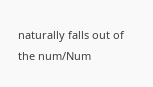naturally falls out of the num/Num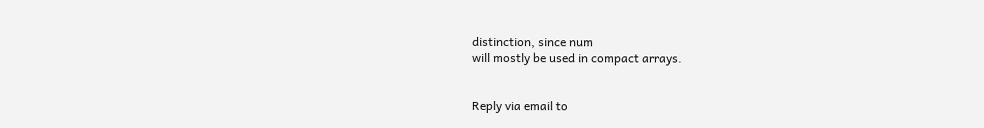distinction, since num
will mostly be used in compact arrays.


Reply via email to